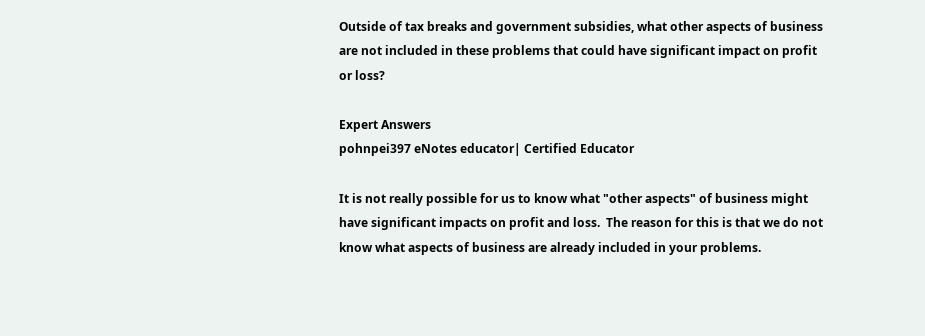Outside of tax breaks and government subsidies, what other aspects of business are not included in these problems that could have significant impact on profit or loss?

Expert Answers
pohnpei397 eNotes educator| Certified Educator

It is not really possible for us to know what "other aspects" of business might have significant impacts on profit and loss.  The reason for this is that we do not know what aspects of business are already included in your problems.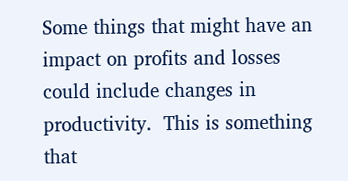Some things that might have an impact on profits and losses could include changes in productivity.  This is something that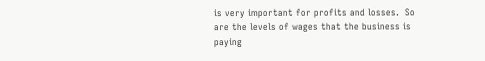is very important for profits and losses.  So are the levels of wages that the business is paying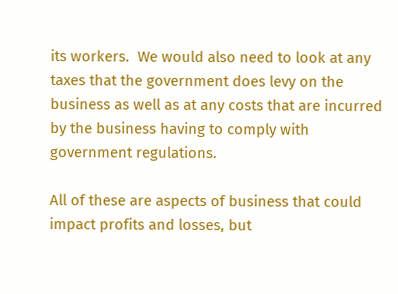its workers.  We would also need to look at any taxes that the government does levy on the business as well as at any costs that are incurred by the business having to comply with government regulations.

All of these are aspects of business that could impact profits and losses, but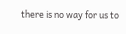there is no way for us to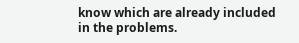know which are already included in the problems.